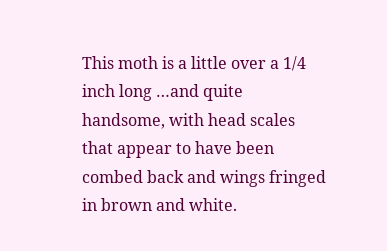This moth is a little over a 1/4 inch long …and quite handsome, with head scales that appear to have been combed back and wings fringed in brown and white.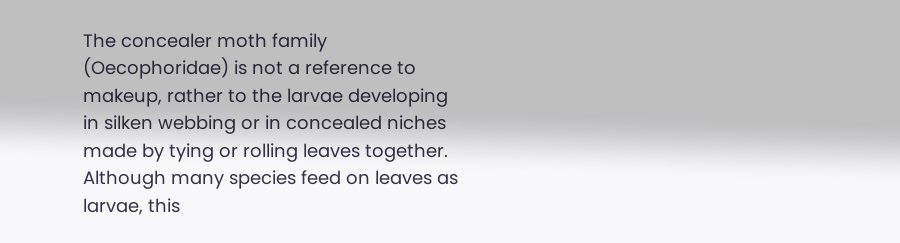The concealer moth family (Oecophoridae) is not a reference to makeup, rather to the larvae developing in silken webbing or in concealed niches made by tying or rolling leaves together. Although many species feed on leaves as larvae, this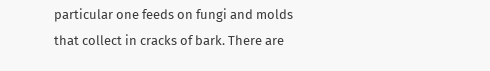particular one feeds on fungi and molds that collect in cracks of bark. There are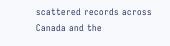scattered records across Canada and the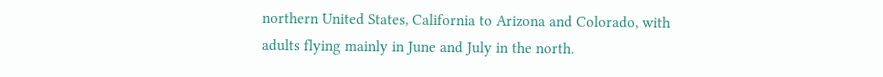northern United States, California to Arizona and Colorado, with adults flying mainly in June and July in the north.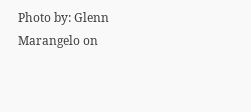Photo by: Glenn Marangelo on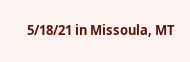5/18/21 in Missoula, MT